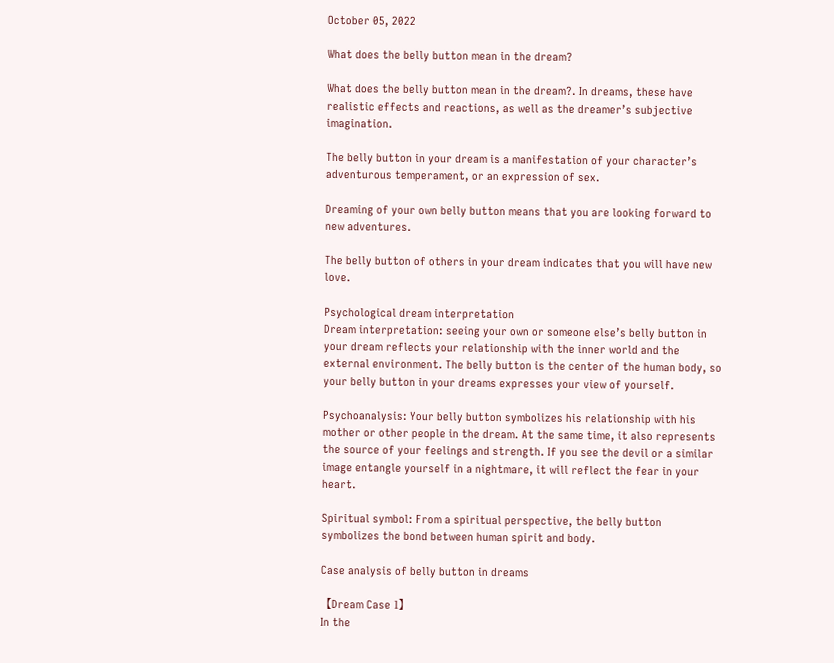October 05, 2022

What does the belly button mean in the dream?

What does the belly button mean in the dream?. In dreams, these have realistic effects and reactions, as well as the dreamer’s subjective imagination.

The belly button in your dream is a manifestation of your character’s adventurous temperament, or an expression of sex.

Dreaming of your own belly button means that you are looking forward to new adventures.

The belly button of others in your dream indicates that you will have new love.

Psychological dream interpretation
Dream interpretation: seeing your own or someone else’s belly button in your dream reflects your relationship with the inner world and the external environment. The belly button is the center of the human body, so your belly button in your dreams expresses your view of yourself.

Psychoanalysis: Your belly button symbolizes his relationship with his mother or other people in the dream. At the same time, it also represents the source of your feelings and strength. If you see the devil or a similar image entangle yourself in a nightmare, it will reflect the fear in your heart.

Spiritual symbol: From a spiritual perspective, the belly button symbolizes the bond between human spirit and body.

Case analysis of belly button in dreams

【Dream Case 1】
In the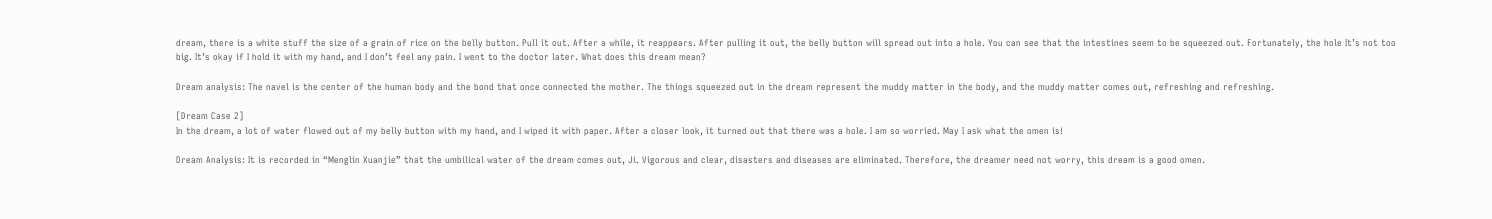dream, there is a white stuff the size of a grain of rice on the belly button. Pull it out. After a while, it reappears. After pulling it out, the belly button will spread out into a hole. You can see that the intestines seem to be squeezed out. Fortunately, the hole It’s not too big. It’s okay if I hold it with my hand, and I don’t feel any pain. I went to the doctor later. What does this dream mean?

Dream analysis: The navel is the center of the human body and the bond that once connected the mother. The things squeezed out in the dream represent the muddy matter in the body, and the muddy matter comes out, refreshing and refreshing.

[Dream Case 2]
In the dream, a lot of water flowed out of my belly button with my hand, and I wiped it with paper. After a closer look, it turned out that there was a hole. I am so worried. May I ask what the omen is!

Dream Analysis: It is recorded in “Menglin Xuanjie” that the umbilical water of the dream comes out, Ji. Vigorous and clear, disasters and diseases are eliminated. Therefore, the dreamer need not worry, this dream is a good omen.